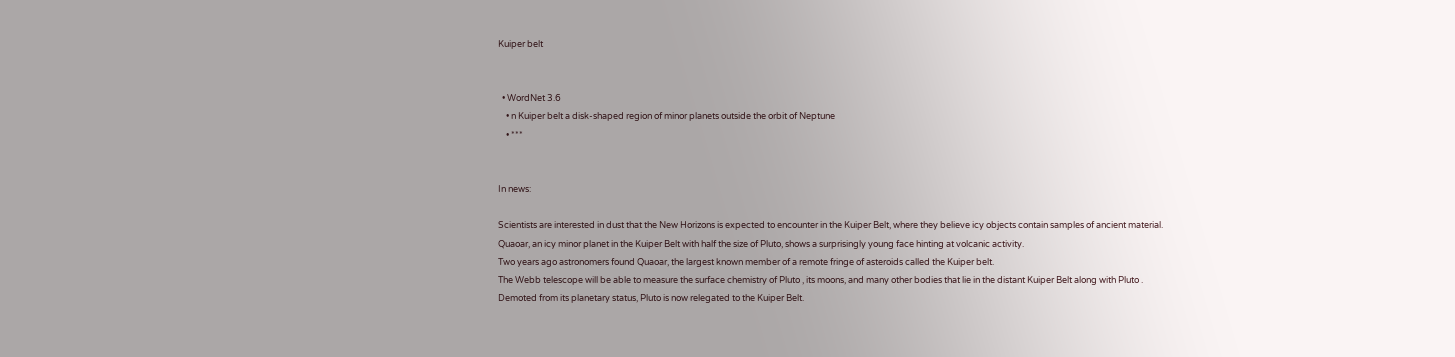Kuiper belt


  • WordNet 3.6
    • n Kuiper belt a disk-shaped region of minor planets outside the orbit of Neptune
    • ***


In news:

Scientists are interested in dust that the New Horizons is expected to encounter in the Kuiper Belt, where they believe icy objects contain samples of ancient material.
Quaoar, an icy minor planet in the Kuiper Belt with half the size of Pluto, shows a surprisingly young face hinting at volcanic activity.
Two years ago astronomers found Quaoar, the largest known member of a remote fringe of asteroids called the Kuiper belt.
The Webb telescope will be able to measure the surface chemistry of Pluto , its moons, and many other bodies that lie in the distant Kuiper Belt along with Pluto .
Demoted from its planetary status, Pluto is now relegated to the Kuiper Belt.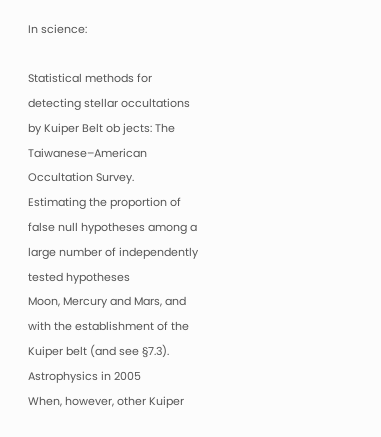In science:

Statistical methods for detecting stellar occultations by Kuiper Belt ob jects: The Taiwanese–American Occultation Survey.
Estimating the proportion of false null hypotheses among a large number of independently tested hypotheses
Moon, Mercury and Mars, and with the establishment of the Kuiper belt (and see §7.3).
Astrophysics in 2005
When, however, other Kuiper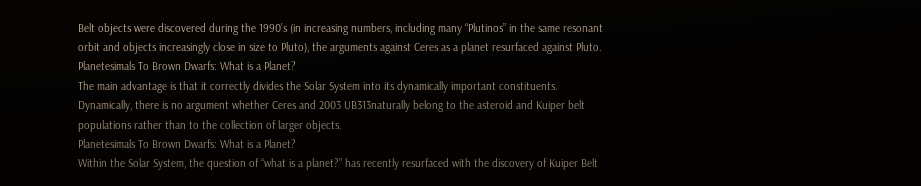Belt objects were discovered during the 1990’s (in increasing numbers, including many “Plutinos” in the same resonant orbit and objects increasingly close in size to Pluto), the arguments against Ceres as a planet resurfaced against Pluto.
Planetesimals To Brown Dwarfs: What is a Planet?
The main advantage is that it correctly divides the Solar System into its dynamically important constituents. Dynamically, there is no argument whether Ceres and 2003 UB313naturally belong to the asteroid and Kuiper belt populations rather than to the collection of larger objects.
Planetesimals To Brown Dwarfs: What is a Planet?
Within the Solar System, the question of “what is a planet?” has recently resurfaced with the discovery of Kuiper Belt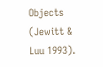Objects (Jewitt & Luu 1993).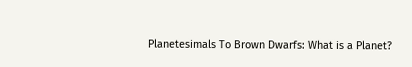Planetesimals To Brown Dwarfs: What is a Planet?